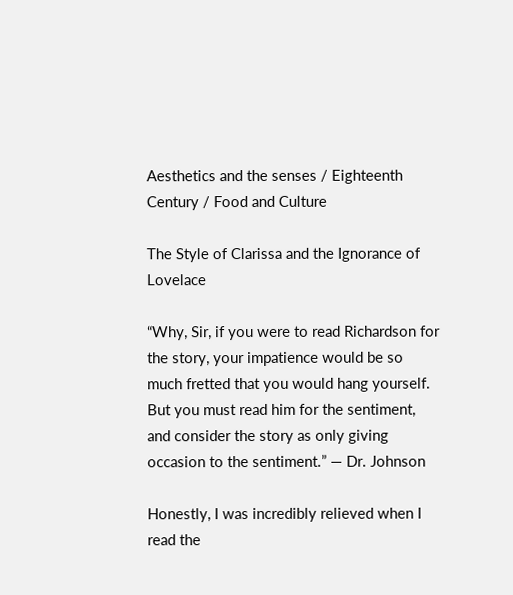Aesthetics and the senses / Eighteenth Century / Food and Culture

The Style of Clarissa and the Ignorance of Lovelace

“Why, Sir, if you were to read Richardson for the story, your impatience would be so much fretted that you would hang yourself. But you must read him for the sentiment, and consider the story as only giving occasion to the sentiment.” — Dr. Johnson

Honestly, I was incredibly relieved when I read the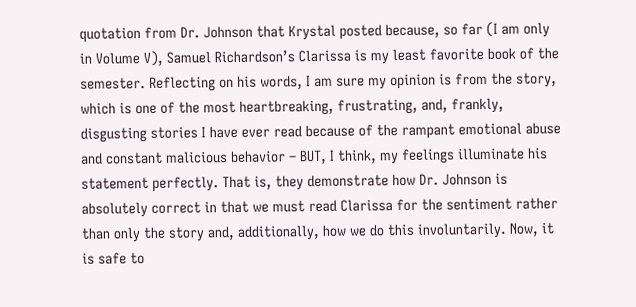quotation from Dr. Johnson that Krystal posted because, so far (I am only in Volume V), Samuel Richardson’s Clarissa is my least favorite book of the semester. Reflecting on his words, I am sure my opinion is from the story, which is one of the most heartbreaking, frustrating, and, frankly, disgusting stories I have ever read because of the rampant emotional abuse and constant malicious behavior – BUT, I think, my feelings illuminate his statement perfectly. That is, they demonstrate how Dr. Johnson is absolutely correct in that we must read Clarissa for the sentiment rather than only the story and, additionally, how we do this involuntarily. Now, it is safe to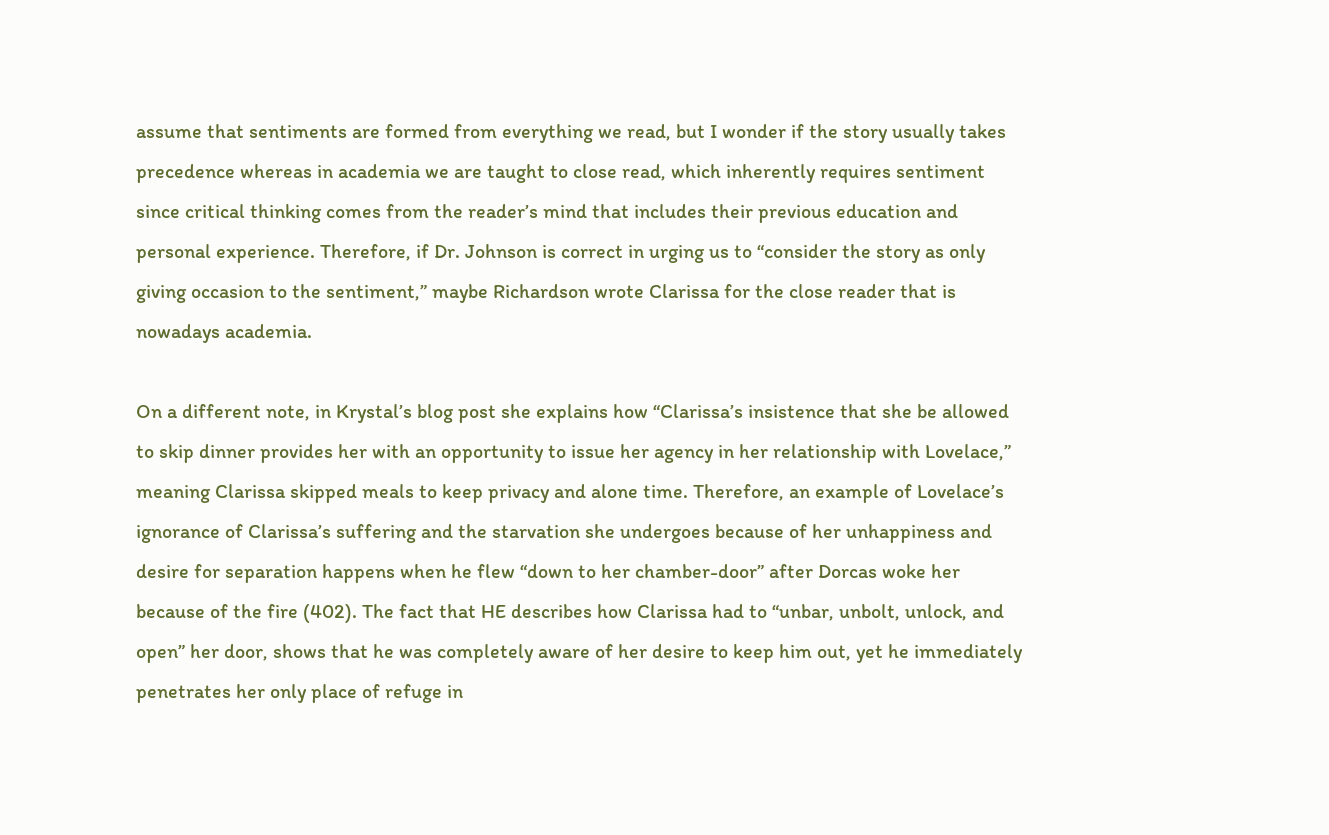assume that sentiments are formed from everything we read, but I wonder if the story usually takes precedence whereas in academia we are taught to close read, which inherently requires sentiment since critical thinking comes from the reader’s mind that includes their previous education and personal experience. Therefore, if Dr. Johnson is correct in urging us to “consider the story as only giving occasion to the sentiment,” maybe Richardson wrote Clarissa for the close reader that is nowadays academia.

On a different note, in Krystal’s blog post she explains how “Clarissa’s insistence that she be allowed to skip dinner provides her with an opportunity to issue her agency in her relationship with Lovelace,” meaning Clarissa skipped meals to keep privacy and alone time. Therefore, an example of Lovelace’s ignorance of Clarissa’s suffering and the starvation she undergoes because of her unhappiness and desire for separation happens when he flew “down to her chamber-door” after Dorcas woke her because of the fire (402). The fact that HE describes how Clarissa had to “unbar, unbolt, unlock, and open” her door, shows that he was completely aware of her desire to keep him out, yet he immediately penetrates her only place of refuge in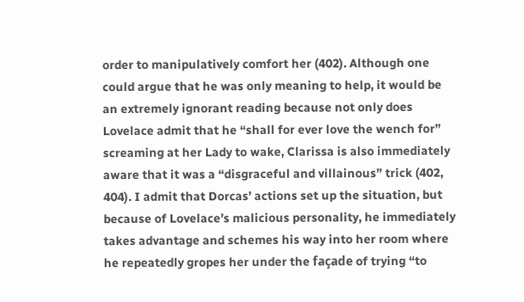order to manipulatively comfort her (402). Although one could argue that he was only meaning to help, it would be an extremely ignorant reading because not only does Lovelace admit that he “shall for ever love the wench for” screaming at her Lady to wake, Clarissa is also immediately aware that it was a “disgraceful and villainous” trick (402, 404). I admit that Dorcas’ actions set up the situation, but because of Lovelace’s malicious personality, he immediately takes advantage and schemes his way into her room where he repeatedly gropes her under the façade of trying “to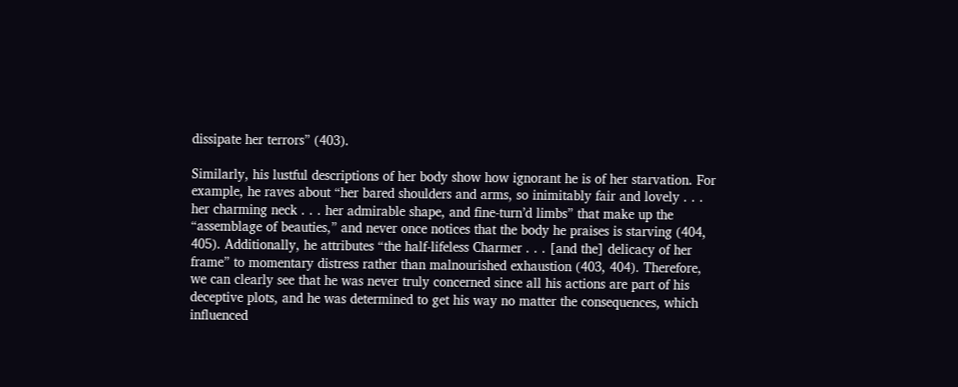dissipate her terrors” (403).

Similarly, his lustful descriptions of her body show how ignorant he is of her starvation. For example, he raves about “her bared shoulders and arms, so inimitably fair and lovely . . . her charming neck . . . her admirable shape, and fine-turn’d limbs” that make up the “assemblage of beauties,” and never once notices that the body he praises is starving (404, 405). Additionally, he attributes “the half-lifeless Charmer . . . [and the] delicacy of her frame” to momentary distress rather than malnourished exhaustion (403, 404). Therefore, we can clearly see that he was never truly concerned since all his actions are part of his deceptive plots, and he was determined to get his way no matter the consequences, which influenced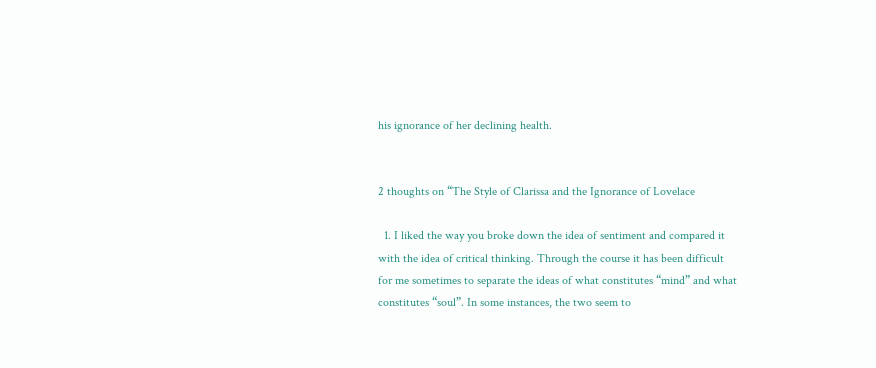his ignorance of her declining health.


2 thoughts on “The Style of Clarissa and the Ignorance of Lovelace

  1. I liked the way you broke down the idea of sentiment and compared it with the idea of critical thinking. Through the course it has been difficult for me sometimes to separate the ideas of what constitutes “mind” and what constitutes “soul”. In some instances, the two seem to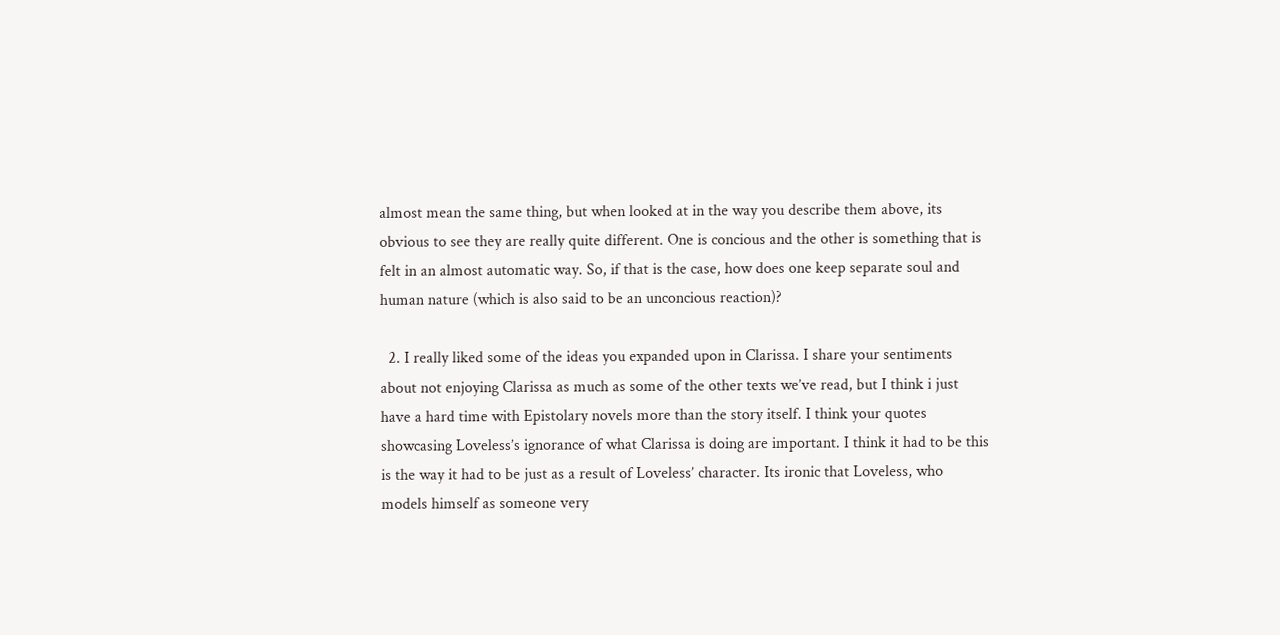almost mean the same thing, but when looked at in the way you describe them above, its obvious to see they are really quite different. One is concious and the other is something that is felt in an almost automatic way. So, if that is the case, how does one keep separate soul and human nature (which is also said to be an unconcious reaction)?

  2. I really liked some of the ideas you expanded upon in Clarissa. I share your sentiments about not enjoying Clarissa as much as some of the other texts we’ve read, but I think i just have a hard time with Epistolary novels more than the story itself. I think your quotes showcasing Loveless’s ignorance of what Clarissa is doing are important. I think it had to be this is the way it had to be just as a result of Loveless’ character. Its ironic that Loveless, who models himself as someone very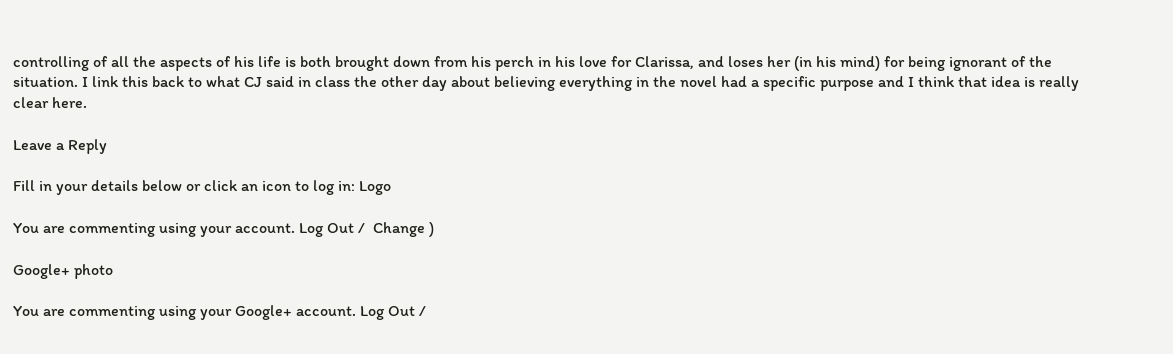controlling of all the aspects of his life is both brought down from his perch in his love for Clarissa, and loses her (in his mind) for being ignorant of the situation. I link this back to what CJ said in class the other day about believing everything in the novel had a specific purpose and I think that idea is really clear here.

Leave a Reply

Fill in your details below or click an icon to log in: Logo

You are commenting using your account. Log Out /  Change )

Google+ photo

You are commenting using your Google+ account. Log Out /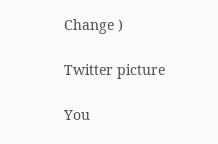Change )

Twitter picture

You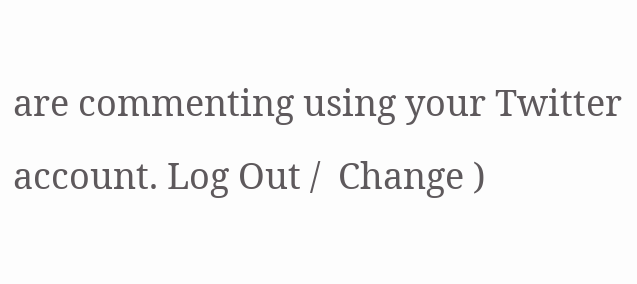are commenting using your Twitter account. Log Out /  Change )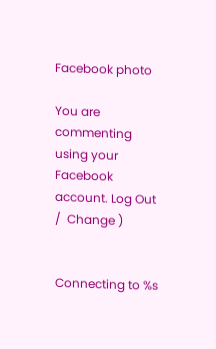Facebook photo

You are commenting using your Facebook account. Log Out /  Change )


Connecting to %s